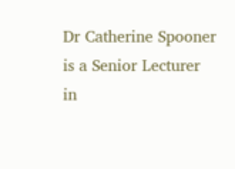Dr Catherine Spooner is a Senior Lecturer in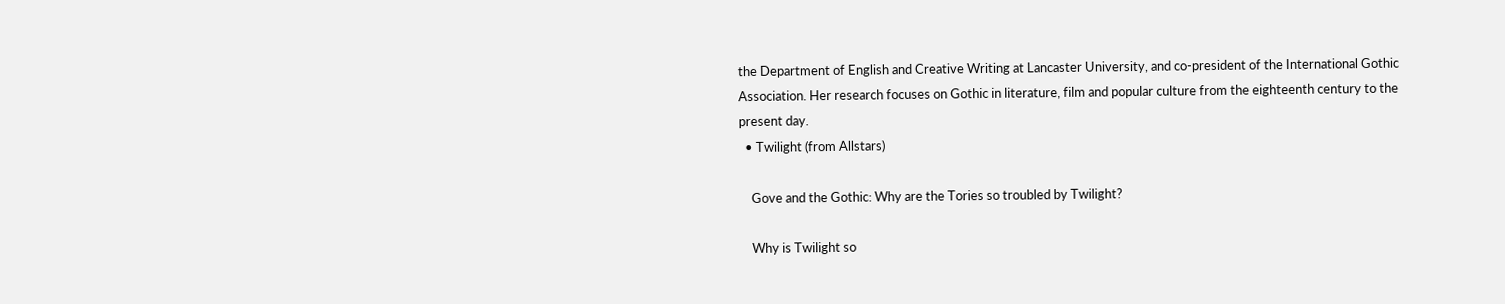the Department of English and Creative Writing at Lancaster University, and co-president of the International Gothic Association. Her research focuses on Gothic in literature, film and popular culture from the eighteenth century to the present day.
  • Twilight (from Allstars)

    Gove and the Gothic: Why are the Tories so troubled by Twilight?

    Why is Twilight so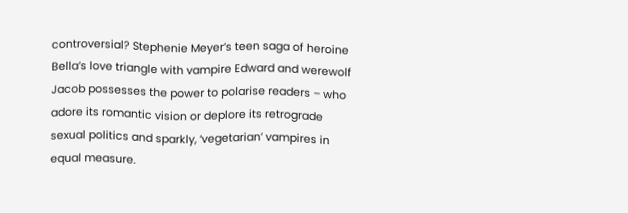controversial? Stephenie Meyer’s teen saga of heroine Bella’s love triangle with vampire Edward and werewolf Jacob possesses the power to polarise readers – who adore its romantic vision or deplore its retrograde sexual politics and sparkly, ‘vegetarian’ vampires in equal measure.